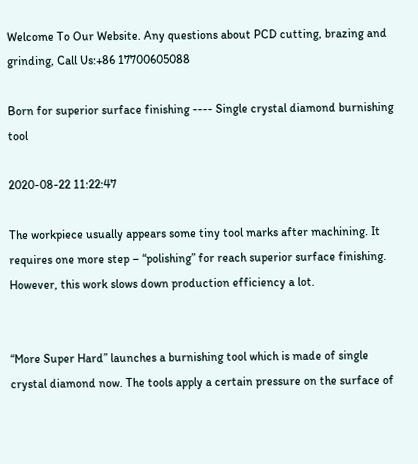Welcome To Our Website. Any questions about PCD cutting, brazing and grinding, Call Us:+86 17700605088

Born for superior surface finishing ---- Single crystal diamond burnishing tool

2020-08-22 11:22:47

The workpiece usually appears some tiny tool marks after machining. It requires one more step – “polishing” for reach superior surface finishing. However, this work slows down production efficiency a lot.


“More Super Hard” launches a burnishing tool which is made of single crystal diamond now. The tools apply a certain pressure on the surface of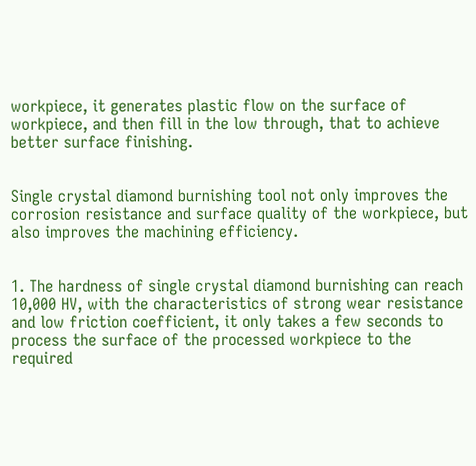workpiece, it generates plastic flow on the surface of workpiece, and then fill in the low through, that to achieve better surface finishing.


Single crystal diamond burnishing tool not only improves the corrosion resistance and surface quality of the workpiece, but also improves the machining efficiency.


1. The hardness of single crystal diamond burnishing can reach 10,000 HV, with the characteristics of strong wear resistance and low friction coefficient, it only takes a few seconds to process the surface of the processed workpiece to the required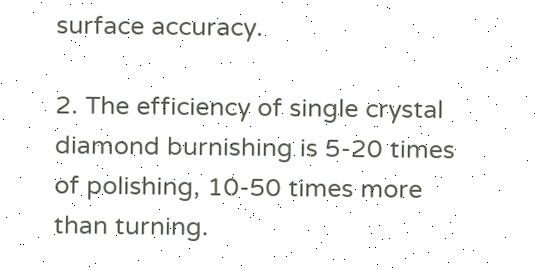surface accuracy.

2. The efficiency of single crystal diamond burnishing is 5-20 times of polishing, 10-50 times more than turning.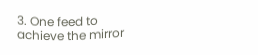3. One feed to achieve the mirror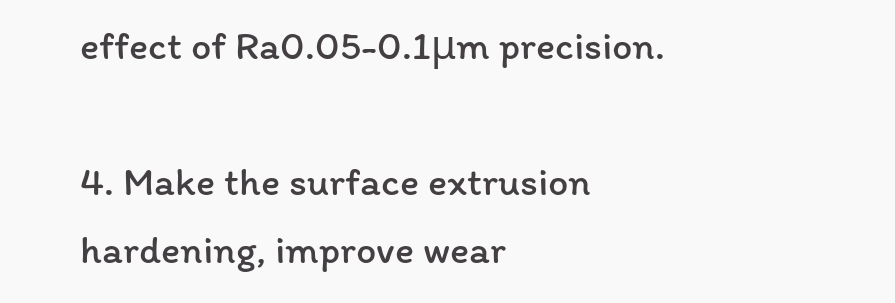effect of Ra0.05-0.1μm precision.

4. Make the surface extrusion hardening, improve wear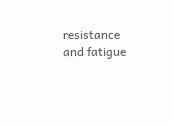resistance and fatigue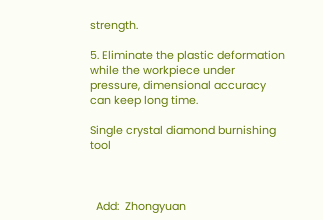strength.

5. Eliminate the plastic deformation while the workpiece under pressure, dimensional accuracy can keep long time.

Single crystal diamond burnishing tool



  Add:  Zhongyuan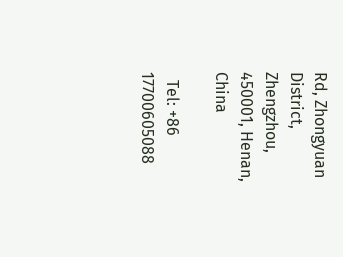Rd, Zhongyuan District, Zhengzhou, 450001, Henan, China

  Tel: +86 17700605088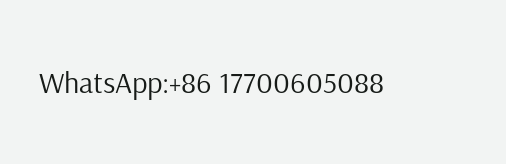WhatsApp:+86 17700605088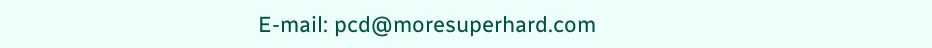E-mail: pcd@moresuperhard.com